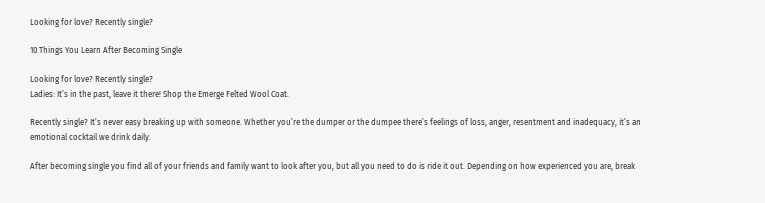Looking for love? Recently single?

10 Things You Learn After Becoming Single

Looking for love? Recently single?
Ladies: It’s in the past, leave it there! Shop the Emerge Felted Wool Coat.

Recently single? It’s never easy breaking up with someone. Whether you’re the dumper or the dumpee there’s feelings of loss, anger, resentment and inadequacy, it’s an emotional cocktail we drink daily.

After becoming single you find all of your friends and family want to look after you, but all you need to do is ride it out. Depending on how experienced you are, break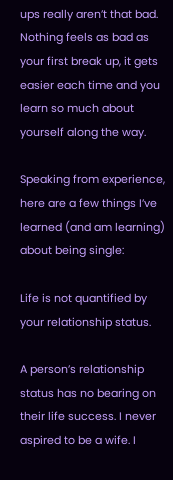ups really aren’t that bad. Nothing feels as bad as your first break up, it gets easier each time and you learn so much about yourself along the way.

Speaking from experience, here are a few things I’ve learned (and am learning) about being single:

Life is not quantified by your relationship status.

A person’s relationship status has no bearing on their life success. I never aspired to be a wife. I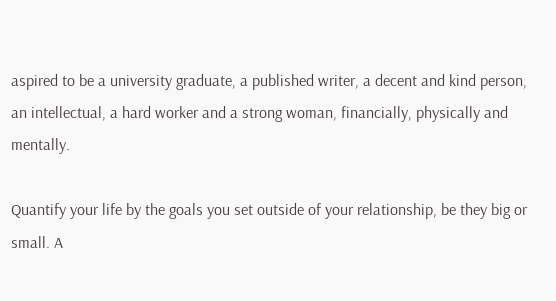aspired to be a university graduate, a published writer, a decent and kind person, an intellectual, a hard worker and a strong woman, financially, physically and mentally.

Quantify your life by the goals you set outside of your relationship, be they big or small. A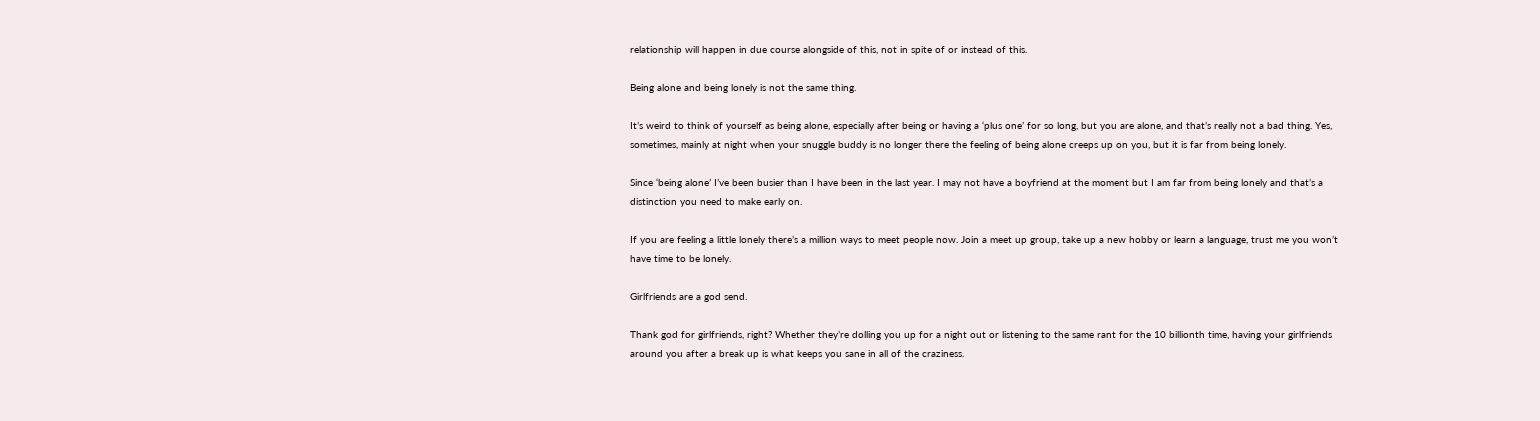relationship will happen in due course alongside of this, not in spite of or instead of this.

Being alone and being lonely is not the same thing.

It’s weird to think of yourself as being alone, especially after being or having a ‘plus one’ for so long, but you are alone, and that’s really not a bad thing. Yes, sometimes, mainly at night when your snuggle buddy is no longer there the feeling of being alone creeps up on you, but it is far from being lonely.

Since ‘being alone’ I’ve been busier than I have been in the last year. I may not have a boyfriend at the moment but I am far from being lonely and that’s a distinction you need to make early on.

If you are feeling a little lonely there’s a million ways to meet people now. Join a meet up group, take up a new hobby or learn a language, trust me you won’t have time to be lonely.

Girlfriends are a god send.

Thank god for girlfriends, right? Whether they’re dolling you up for a night out or listening to the same rant for the 10 billionth time, having your girlfriends around you after a break up is what keeps you sane in all of the craziness.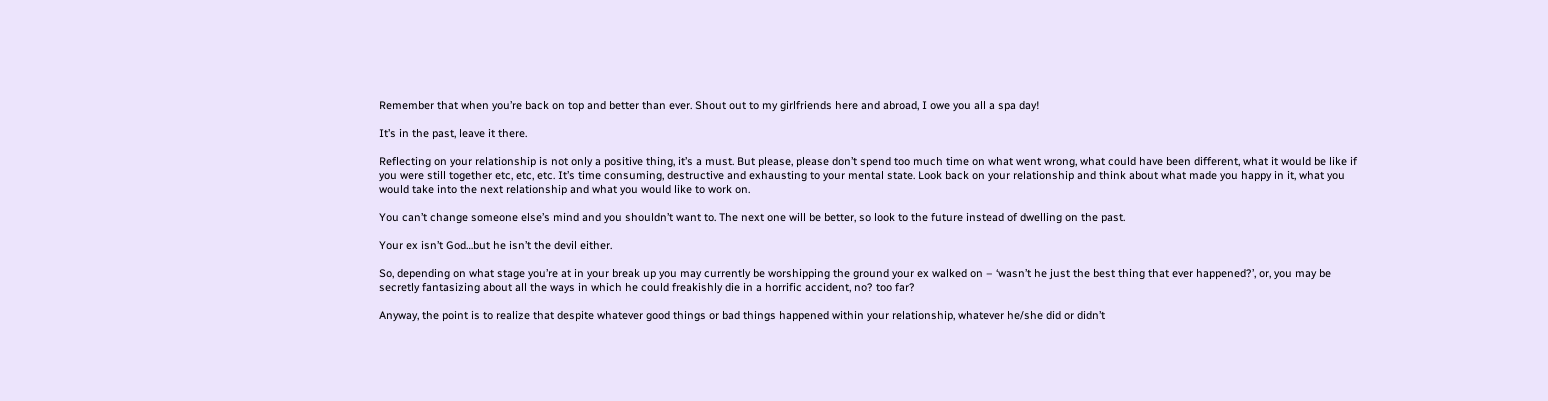Remember that when you’re back on top and better than ever. Shout out to my girlfriends here and abroad, I owe you all a spa day!

It’s in the past, leave it there.

Reflecting on your relationship is not only a positive thing, it’s a must. But please, please don’t spend too much time on what went wrong, what could have been different, what it would be like if you were still together etc, etc, etc. It’s time consuming, destructive and exhausting to your mental state. Look back on your relationship and think about what made you happy in it, what you would take into the next relationship and what you would like to work on.

You can’t change someone else’s mind and you shouldn’t want to. The next one will be better, so look to the future instead of dwelling on the past.

Your ex isn’t God…but he isn’t the devil either.

So, depending on what stage you’re at in your break up you may currently be worshipping the ground your ex walked on – ‘wasn’t he just the best thing that ever happened?’, or, you may be secretly fantasizing about all the ways in which he could freakishly die in a horrific accident, no? too far?

Anyway, the point is to realize that despite whatever good things or bad things happened within your relationship, whatever he/she did or didn’t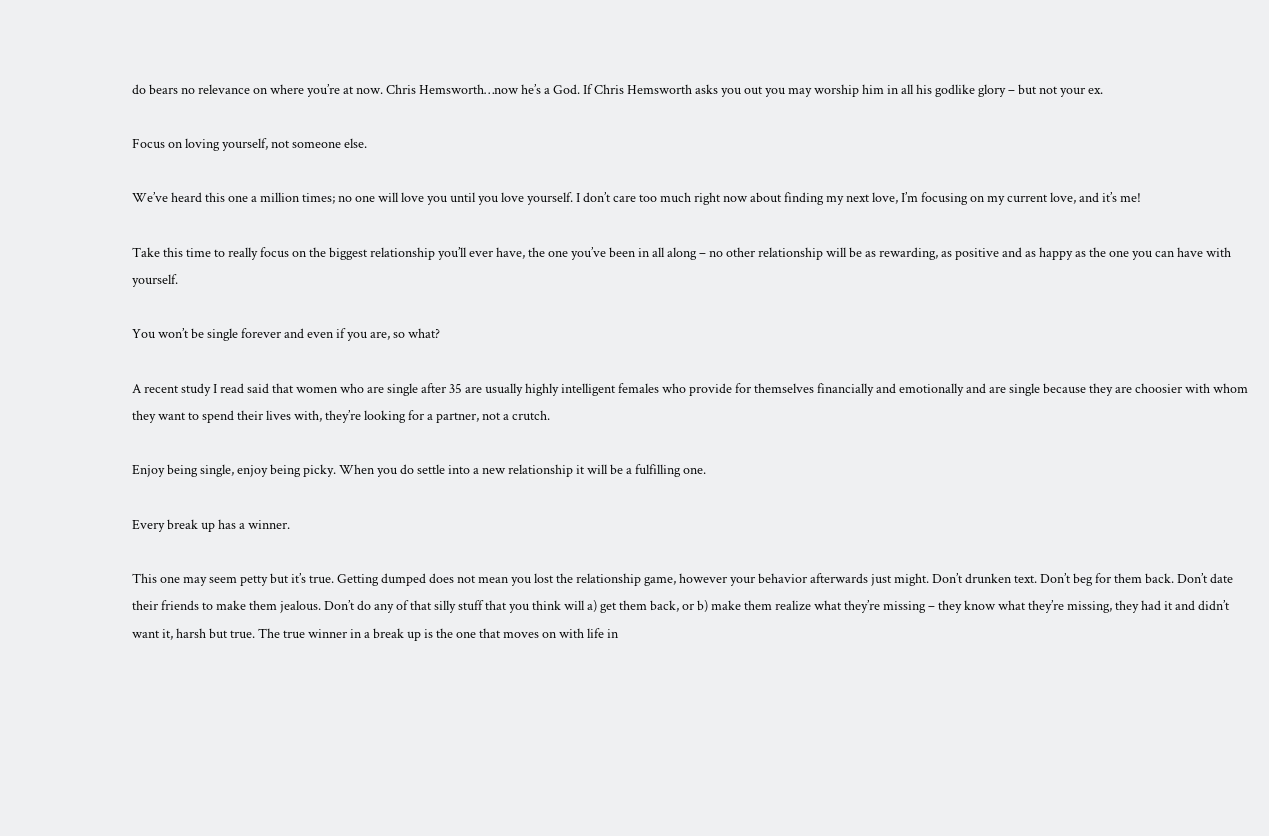do bears no relevance on where you’re at now. Chris Hemsworth…now he’s a God. If Chris Hemsworth asks you out you may worship him in all his godlike glory – but not your ex.

Focus on loving yourself, not someone else.

We’ve heard this one a million times; no one will love you until you love yourself. I don’t care too much right now about finding my next love, I’m focusing on my current love, and it’s me!

Take this time to really focus on the biggest relationship you’ll ever have, the one you’ve been in all along – no other relationship will be as rewarding, as positive and as happy as the one you can have with yourself.

You won’t be single forever and even if you are, so what?

A recent study I read said that women who are single after 35 are usually highly intelligent females who provide for themselves financially and emotionally and are single because they are choosier with whom they want to spend their lives with, they’re looking for a partner, not a crutch.

Enjoy being single, enjoy being picky. When you do settle into a new relationship it will be a fulfilling one.

Every break up has a winner.

This one may seem petty but it’s true. Getting dumped does not mean you lost the relationship game, however your behavior afterwards just might. Don’t drunken text. Don’t beg for them back. Don’t date their friends to make them jealous. Don’t do any of that silly stuff that you think will a) get them back, or b) make them realize what they’re missing – they know what they’re missing, they had it and didn’t want it, harsh but true. The true winner in a break up is the one that moves on with life in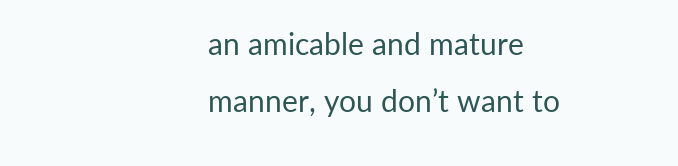an amicable and mature manner, you don’t want to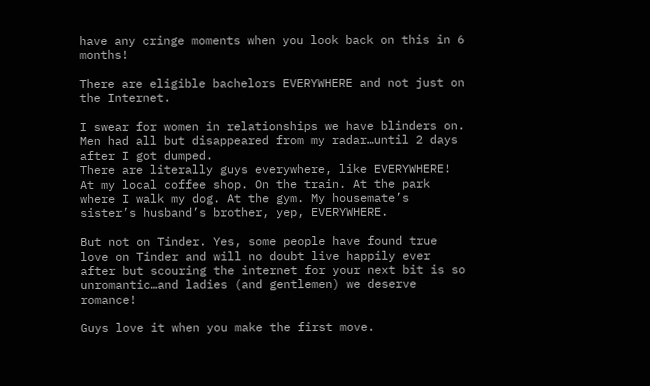have any cringe moments when you look back on this in 6 months!

There are eligible bachelors EVERYWHERE and not just on the Internet.

I swear for women in relationships we have blinders on. Men had all but disappeared from my radar…until 2 days after I got dumped.
There are literally guys everywhere, like EVERYWHERE! At my local coffee shop. On the train. At the park where I walk my dog. At the gym. My housemate’s sister’s husband’s brother, yep, EVERYWHERE.

But not on Tinder. Yes, some people have found true love on Tinder and will no doubt live happily ever after but scouring the internet for your next bit is so unromantic…and ladies (and gentlemen) we deserve romance!

Guys love it when you make the first move.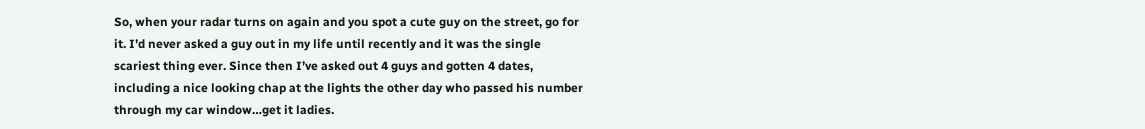So, when your radar turns on again and you spot a cute guy on the street, go for it. I’d never asked a guy out in my life until recently and it was the single scariest thing ever. Since then I’ve asked out 4 guys and gotten 4 dates, including a nice looking chap at the lights the other day who passed his number through my car window…get it ladies.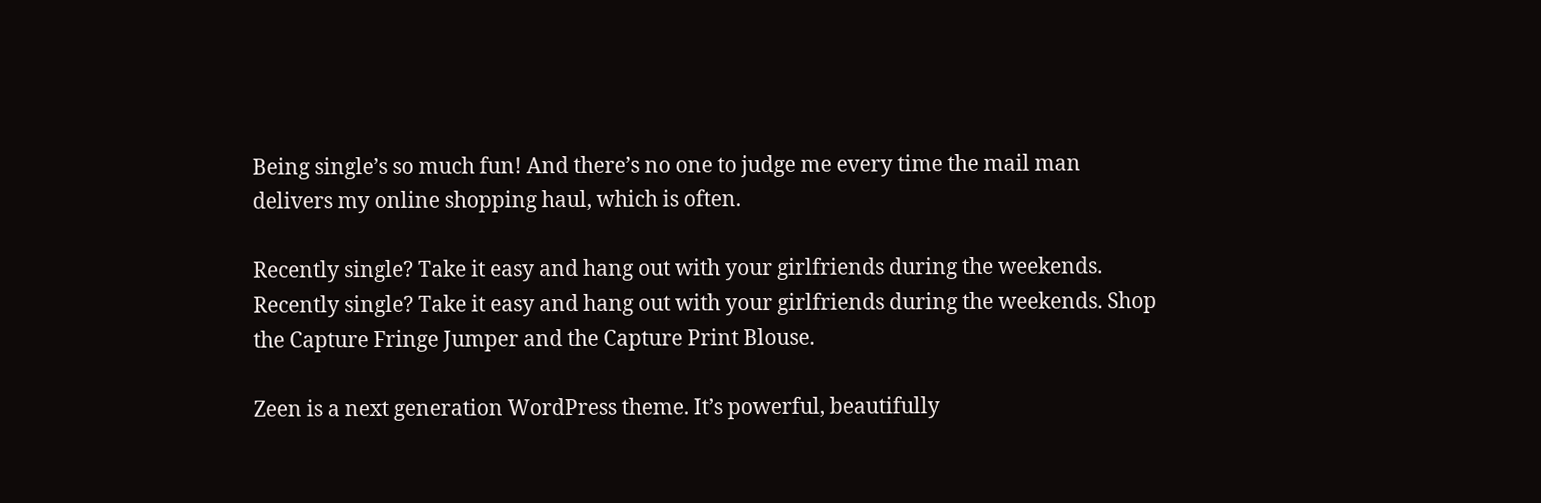Being single’s so much fun! And there’s no one to judge me every time the mail man delivers my online shopping haul, which is often.

Recently single? Take it easy and hang out with your girlfriends during the weekends.
Recently single? Take it easy and hang out with your girlfriends during the weekends. Shop the Capture Fringe Jumper and the Capture Print Blouse.

Zeen is a next generation WordPress theme. It’s powerful, beautifully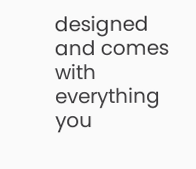designed and comes with everything you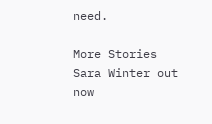need.

More Stories
Sara Winter out now